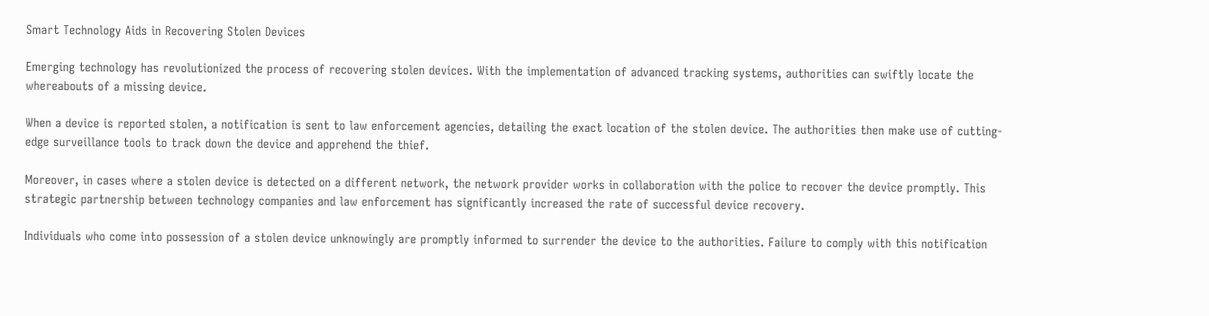Smart Technology Aids in Recovering Stolen Devices

Emerging technology has revolutionized the process of recovering stolen devices. With the implementation of advanced tracking systems, authorities can swiftly locate the whereabouts of a missing device.

When a device is reported stolen, a notification is sent to law enforcement agencies, detailing the exact location of the stolen device. The authorities then make use of cutting-edge surveillance tools to track down the device and apprehend the thief.

Moreover, in cases where a stolen device is detected on a different network, the network provider works in collaboration with the police to recover the device promptly. This strategic partnership between technology companies and law enforcement has significantly increased the rate of successful device recovery.

Individuals who come into possession of a stolen device unknowingly are promptly informed to surrender the device to the authorities. Failure to comply with this notification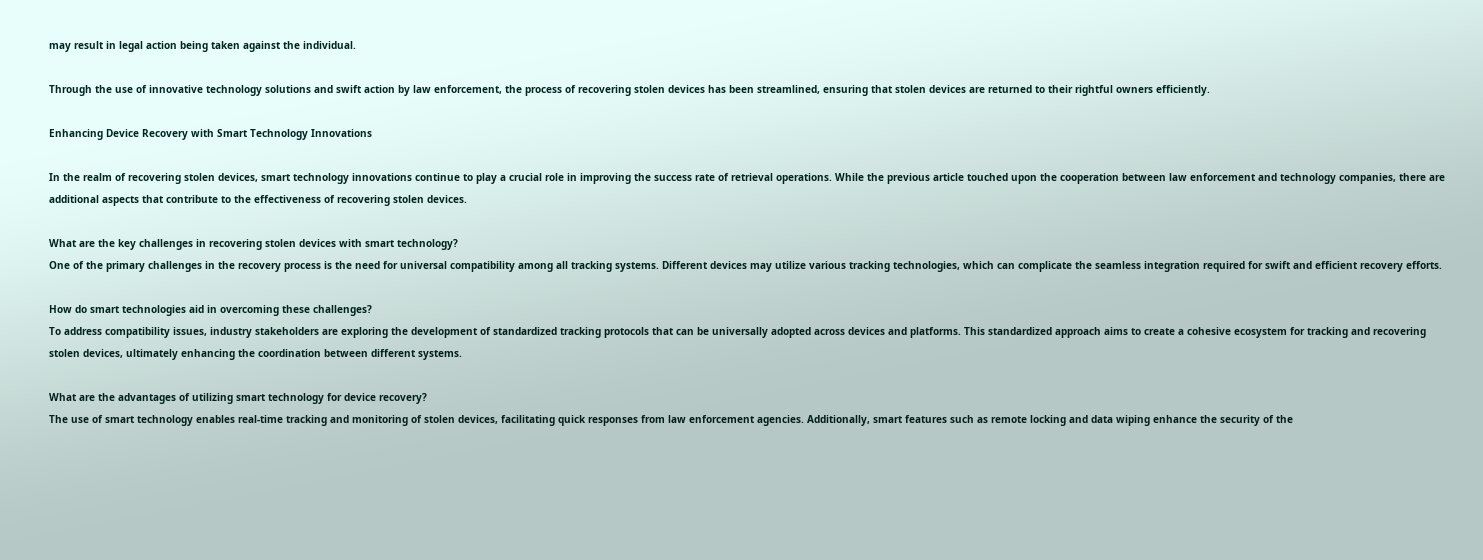may result in legal action being taken against the individual.

Through the use of innovative technology solutions and swift action by law enforcement, the process of recovering stolen devices has been streamlined, ensuring that stolen devices are returned to their rightful owners efficiently.

Enhancing Device Recovery with Smart Technology Innovations

In the realm of recovering stolen devices, smart technology innovations continue to play a crucial role in improving the success rate of retrieval operations. While the previous article touched upon the cooperation between law enforcement and technology companies, there are additional aspects that contribute to the effectiveness of recovering stolen devices.

What are the key challenges in recovering stolen devices with smart technology?
One of the primary challenges in the recovery process is the need for universal compatibility among all tracking systems. Different devices may utilize various tracking technologies, which can complicate the seamless integration required for swift and efficient recovery efforts.

How do smart technologies aid in overcoming these challenges?
To address compatibility issues, industry stakeholders are exploring the development of standardized tracking protocols that can be universally adopted across devices and platforms. This standardized approach aims to create a cohesive ecosystem for tracking and recovering stolen devices, ultimately enhancing the coordination between different systems.

What are the advantages of utilizing smart technology for device recovery?
The use of smart technology enables real-time tracking and monitoring of stolen devices, facilitating quick responses from law enforcement agencies. Additionally, smart features such as remote locking and data wiping enhance the security of the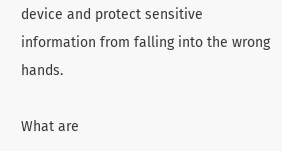device and protect sensitive information from falling into the wrong hands.

What are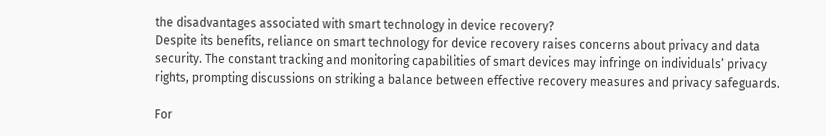the disadvantages associated with smart technology in device recovery?
Despite its benefits, reliance on smart technology for device recovery raises concerns about privacy and data security. The constant tracking and monitoring capabilities of smart devices may infringe on individuals’ privacy rights, prompting discussions on striking a balance between effective recovery measures and privacy safeguards.

For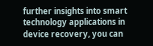further insights into smart technology applications in device recovery, you can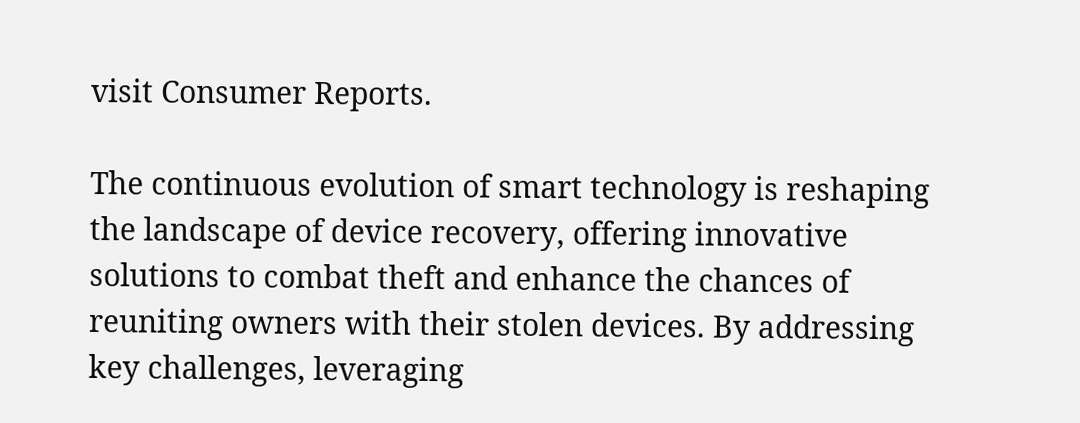visit Consumer Reports.

The continuous evolution of smart technology is reshaping the landscape of device recovery, offering innovative solutions to combat theft and enhance the chances of reuniting owners with their stolen devices. By addressing key challenges, leveraging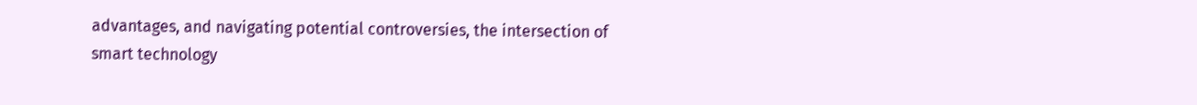advantages, and navigating potential controversies, the intersection of smart technology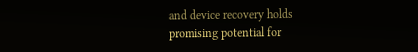and device recovery holds promising potential for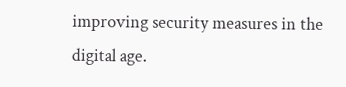improving security measures in the digital age.